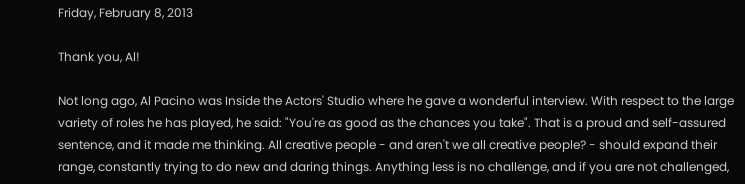Friday, February 8, 2013

Thank you, Al!

Not long ago, Al Pacino was Inside the Actors' Studio where he gave a wonderful interview. With respect to the large variety of roles he has played, he said: "You're as good as the chances you take". That is a proud and self-assured sentence, and it made me thinking. All creative people - and aren't we all creative people? - should expand their range, constantly trying to do new and daring things. Anything less is no challenge, and if you are not challenged,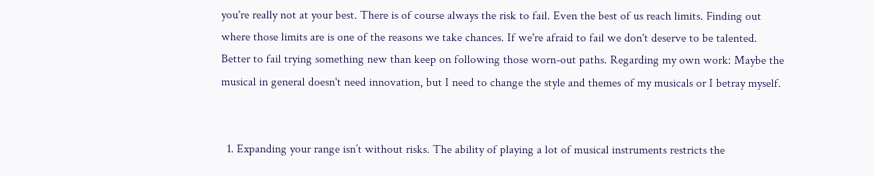you're really not at your best. There is of course always the risk to fail. Even the best of us reach limits. Finding out where those limits are is one of the reasons we take chances. If we're afraid to fail we don't deserve to be talented. Better to fail trying something new than keep on following those worn-out paths. Regarding my own work: Maybe the musical in general doesn't need innovation, but I need to change the style and themes of my musicals or I betray myself.


  1. Expanding your range isn’t without risks. The ability of playing a lot of musical instruments restricts the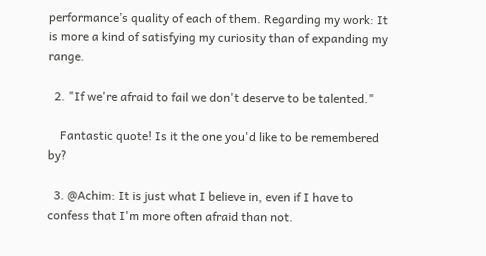performance’s quality of each of them. Regarding my work: It is more a kind of satisfying my curiosity than of expanding my range.

  2. "If we're afraid to fail we don't deserve to be talented."

    Fantastic quote! Is it the one you'd like to be remembered by?

  3. @Achim: It is just what I believe in, even if I have to confess that I'm more often afraid than not.